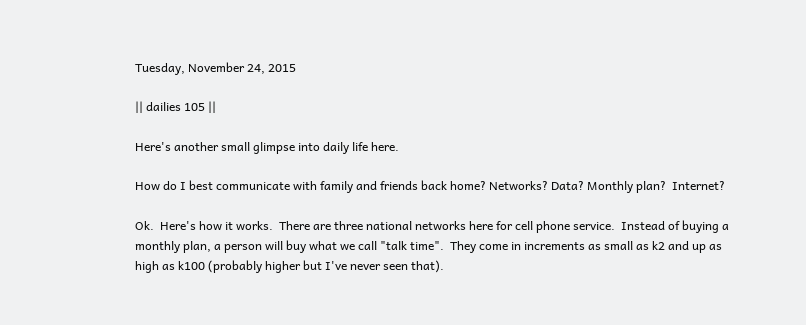Tuesday, November 24, 2015

|| dailies 105 ||

Here's another small glimpse into daily life here.

How do I best communicate with family and friends back home? Networks? Data? Monthly plan?  Internet?

Ok.  Here's how it works.  There are three national networks here for cell phone service.  Instead of buying a monthly plan, a person will buy what we call "talk time".  They come in increments as small as k2 and up as high as k100 (probably higher but I've never seen that).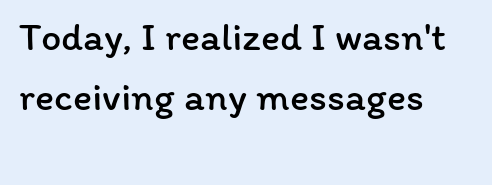Today, I realized I wasn't receiving any messages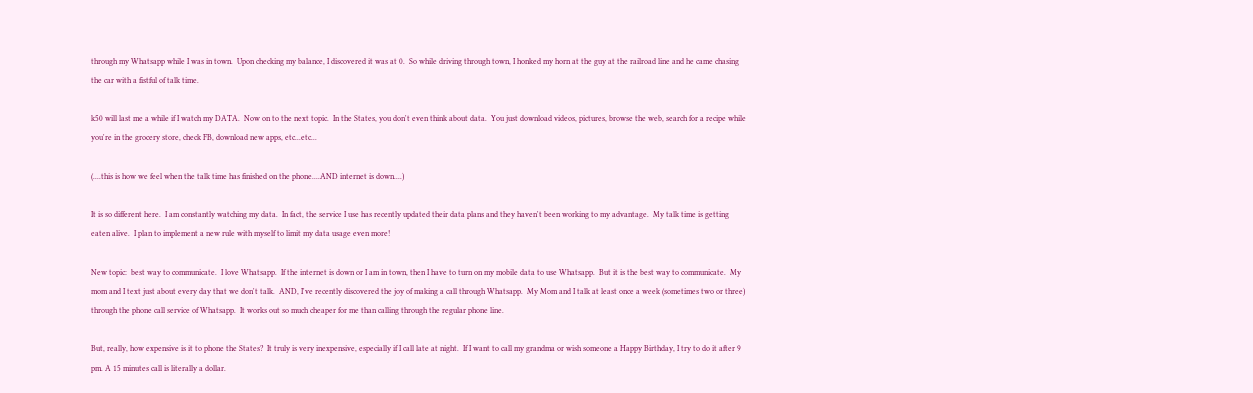through my Whatsapp while I was in town.  Upon checking my balance, I discovered it was at 0.  So while driving through town, I honked my horn at the guy at the railroad line and he came chasing the car with a fistful of talk time.

k50 will last me a while if I watch my DATA.  Now on to the next topic.  In the States, you don't even think about data.  You just download videos, pictures, browse the web, search for a recipe while you're in the grocery store, check FB, download new apps, etc...etc...

(....this is how we feel when the talk time has finished on the phone....AND internet is down....)

It is so different here.  I am constantly watching my data.  In fact, the service I use has recently updated their data plans and they haven't been working to my advantage.  My talk time is getting eaten alive.  I plan to implement a new rule with myself to limit my data usage even more!

New topic:  best way to communicate.  I love Whatsapp.  If the internet is down or I am in town, then I have to turn on my mobile data to use Whatsapp.  But it is the best way to communicate.  My mom and I text just about every day that we don't talk.  AND, I've recently discovered the joy of making a call through Whatsapp.  My Mom and I talk at least once a week (sometimes two or three) through the phone call service of Whatsapp.  It works out so much cheaper for me than calling through the regular phone line.

But, really, how expensive is it to phone the States?  It truly is very inexpensive, especially if I call late at night.  If I want to call my grandma or wish someone a Happy Birthday, I try to do it after 9 pm. A 15 minutes call is literally a dollar.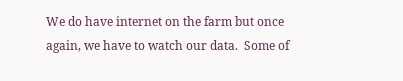We do have internet on the farm but once again, we have to watch our data.  Some of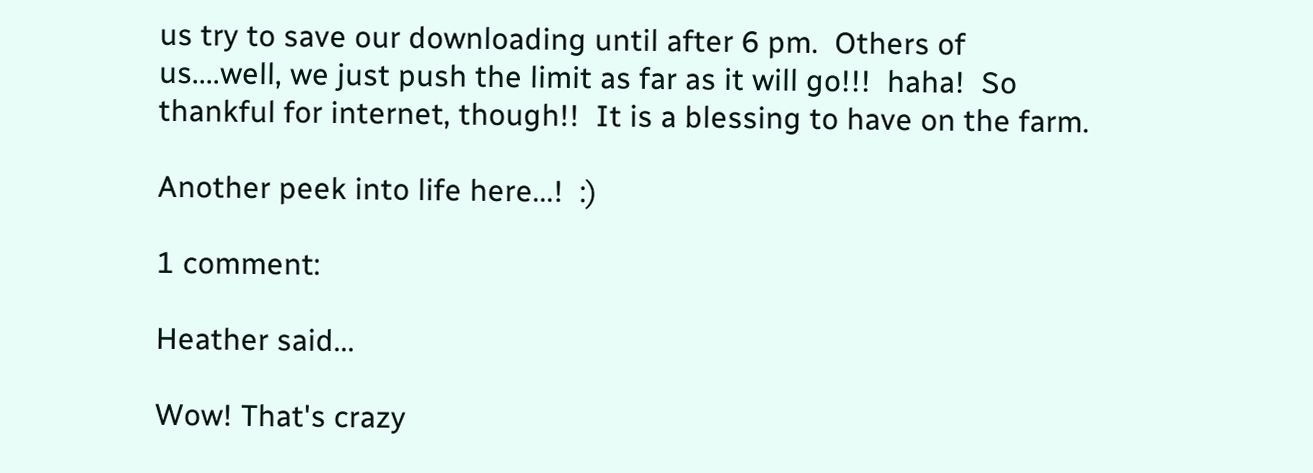us try to save our downloading until after 6 pm.  Others of us....well, we just push the limit as far as it will go!!!  haha!  So thankful for internet, though!!  It is a blessing to have on the farm.

Another peek into life here...!  :)

1 comment:

Heather said...

Wow! That's crazy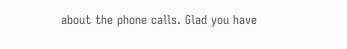about the phone calls. Glad you have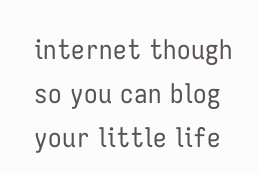internet though so you can blog your little life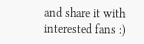and share it with interested fans :)